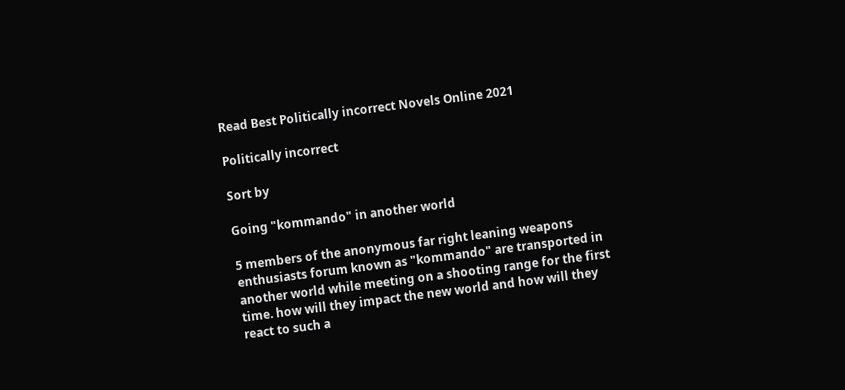Read Best Politically incorrect Novels Online 2021

Politically incorrect

Sort by

Going "kommando" in another world

5 members of the anonymous far right leaning weapons enthusiasts forum known as "kommando" are transported in another world while meeting on a shooting range for the first time. how will they impact the new world and how will they react to such a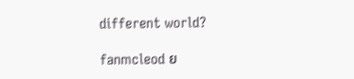different world?

fanmcleod ย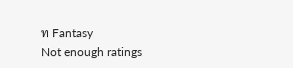ท Fantasy
Not enough ratings